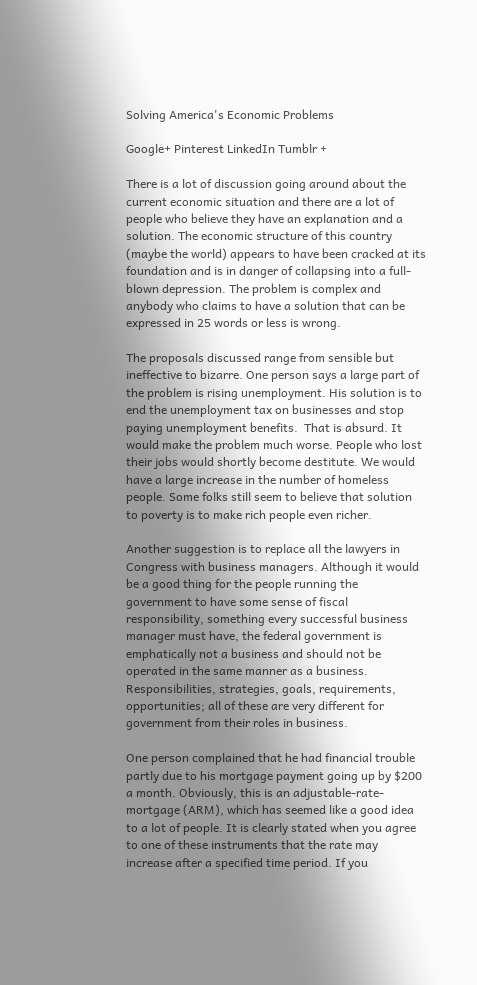Solving America's Economic Problems

Google+ Pinterest LinkedIn Tumblr +

There is a lot of discussion going around about the current economic situation and there are a lot of people who believe they have an explanation and a solution. The economic structure of this country (maybe the world) appears to have been cracked at its foundation and is in danger of collapsing into a full-blown depression. The problem is complex and anybody who claims to have a solution that can be expressed in 25 words or less is wrong.

The proposals discussed range from sensible but ineffective to bizarre. One person says a large part of the problem is rising unemployment. His solution is to end the unemployment tax on businesses and stop paying unemployment benefits.  That is absurd. It would make the problem much worse. People who lost their jobs would shortly become destitute. We would have a large increase in the number of homeless people. Some folks still seem to believe that solution to poverty is to make rich people even richer.

Another suggestion is to replace all the lawyers in Congress with business managers. Although it would be a good thing for the people running the government to have some sense of fiscal responsibility, something every successful business manager must have, the federal government is emphatically not a business and should not be operated in the same manner as a business. Responsibilities, strategies, goals, requirements, opportunities; all of these are very different for government from their roles in business.

One person complained that he had financial trouble partly due to his mortgage payment going up by $200 a month. Obviously, this is an adjustable-rate-mortgage (ARM), which has seemed like a good idea to a lot of people. It is clearly stated when you agree to one of these instruments that the rate may increase after a specified time period. If you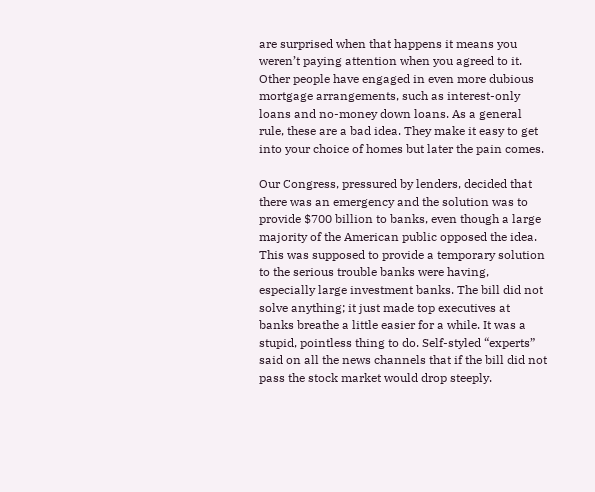are surprised when that happens it means you weren’t paying attention when you agreed to it. Other people have engaged in even more dubious mortgage arrangements, such as interest-only loans and no-money down loans. As a general rule, these are a bad idea. They make it easy to get into your choice of homes but later the pain comes.

Our Congress, pressured by lenders, decided that there was an emergency and the solution was to provide $700 billion to banks, even though a large majority of the American public opposed the idea. This was supposed to provide a temporary solution to the serious trouble banks were having, especially large investment banks. The bill did not solve anything; it just made top executives at banks breathe a little easier for a while. It was a stupid, pointless thing to do. Self-styled “experts” said on all the news channels that if the bill did not pass the stock market would drop steeply.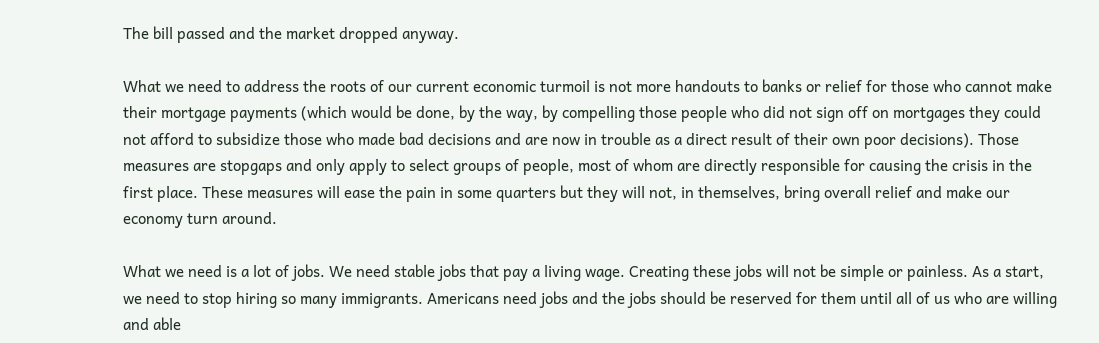The bill passed and the market dropped anyway.

What we need to address the roots of our current economic turmoil is not more handouts to banks or relief for those who cannot make their mortgage payments (which would be done, by the way, by compelling those people who did not sign off on mortgages they could not afford to subsidize those who made bad decisions and are now in trouble as a direct result of their own poor decisions). Those measures are stopgaps and only apply to select groups of people, most of whom are directly responsible for causing the crisis in the first place. These measures will ease the pain in some quarters but they will not, in themselves, bring overall relief and make our economy turn around.

What we need is a lot of jobs. We need stable jobs that pay a living wage. Creating these jobs will not be simple or painless. As a start, we need to stop hiring so many immigrants. Americans need jobs and the jobs should be reserved for them until all of us who are willing and able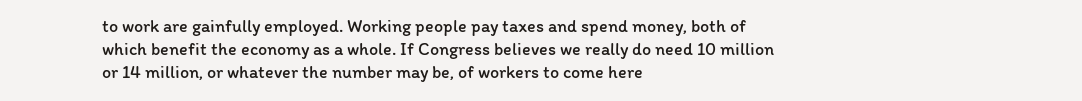to work are gainfully employed. Working people pay taxes and spend money, both of which benefit the economy as a whole. If Congress believes we really do need 10 million or 14 million, or whatever the number may be, of workers to come here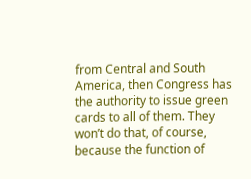from Central and South America, then Congress has the authority to issue green cards to all of them. They won’t do that, of course, because the function of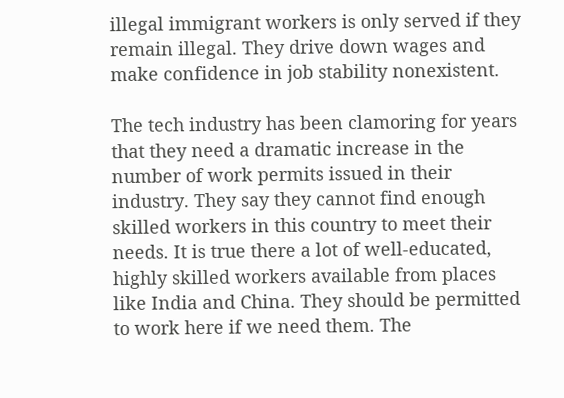illegal immigrant workers is only served if they remain illegal. They drive down wages and make confidence in job stability nonexistent.

The tech industry has been clamoring for years that they need a dramatic increase in the number of work permits issued in their industry. They say they cannot find enough skilled workers in this country to meet their needs. It is true there a lot of well-educated, highly skilled workers available from places like India and China. They should be permitted to work here if we need them. The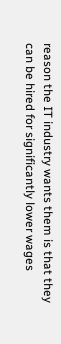reason the IT industry wants them is that they can be hired for significantly lower wages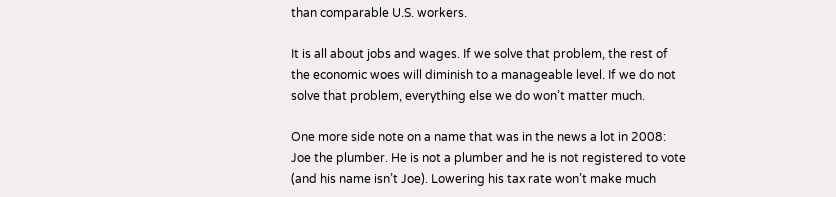than comparable U.S. workers.

It is all about jobs and wages. If we solve that problem, the rest of the economic woes will diminish to a manageable level. If we do not solve that problem, everything else we do won’t matter much.

One more side note on a name that was in the news a lot in 2008: Joe the plumber. He is not a plumber and he is not registered to vote (and his name isn’t Joe). Lowering his tax rate won’t make much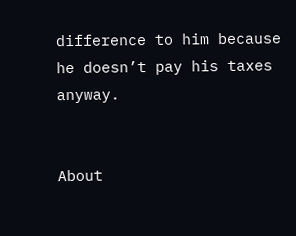difference to him because he doesn’t pay his taxes anyway.


About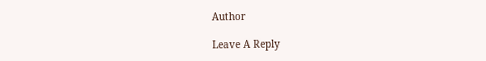Author

Leave A Reply